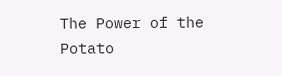The Power of the Potato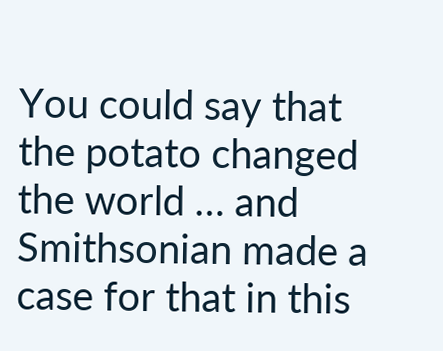You could say that the potato changed the world … and Smithsonian made a case for that in this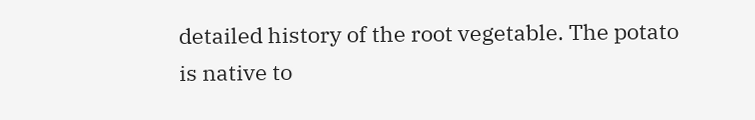detailed history of the root vegetable. The potato is native to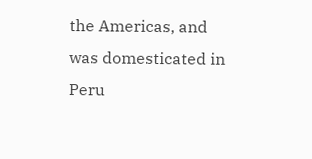the Americas, and was domesticated in Peru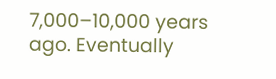7,000–10,000 years ago. Eventually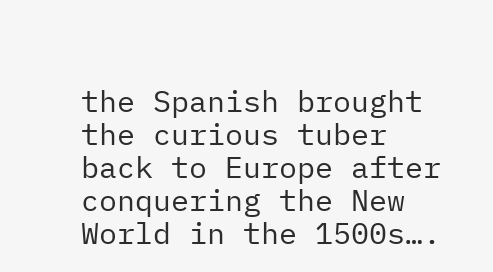the Spanish brought the curious tuber back to Europe after conquering the New World in the 1500s….